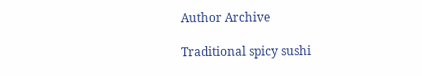Author Archive

Traditional spicy sushi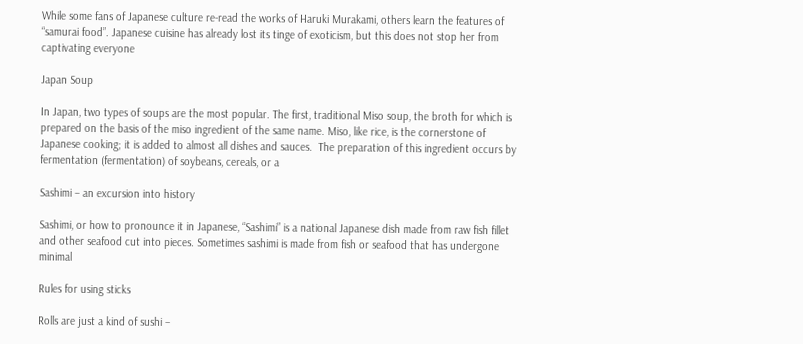While some fans of Japanese culture re-read the works of Haruki Murakami, others learn the features of “samurai food”. Japanese cuisine has already lost its tinge of exoticism, but this does not stop her from captivating everyone

Japan Soup

In Japan, two types of soups are the most popular. The first, traditional Miso soup, the broth for which is prepared on the basis of the miso ingredient of the same name. Miso, like rice, is the cornerstone of Japanese cooking; it is added to almost all dishes and sauces.  The preparation of this ingredient occurs by fermentation (fermentation) of soybeans, cereals, or a

Sashimi – an excursion into history

Sashimi, or how to pronounce it in Japanese, “Sashimi” is a national Japanese dish made from raw fish fillet and other seafood cut into pieces. Sometimes sashimi is made from fish or seafood that has undergone minimal

Rules for using sticks

Rolls are just a kind of sushi –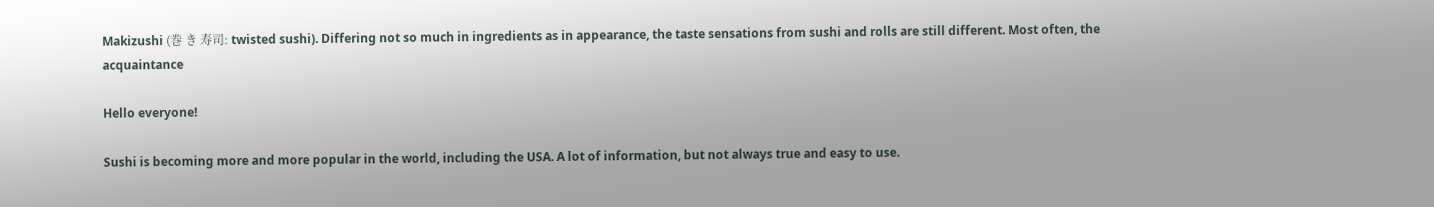Makizushi (巻 き 寿司: twisted sushi). Differing not so much in ingredients as in appearance, the taste sensations from sushi and rolls are still different. Most often, the acquaintance

Hello everyone!

Sushi is becoming more and more popular in the world, including the USA. A lot of information, but not always true and easy to use.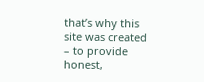that’s why this site was created – to provide honest,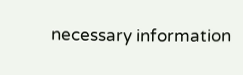necessary information